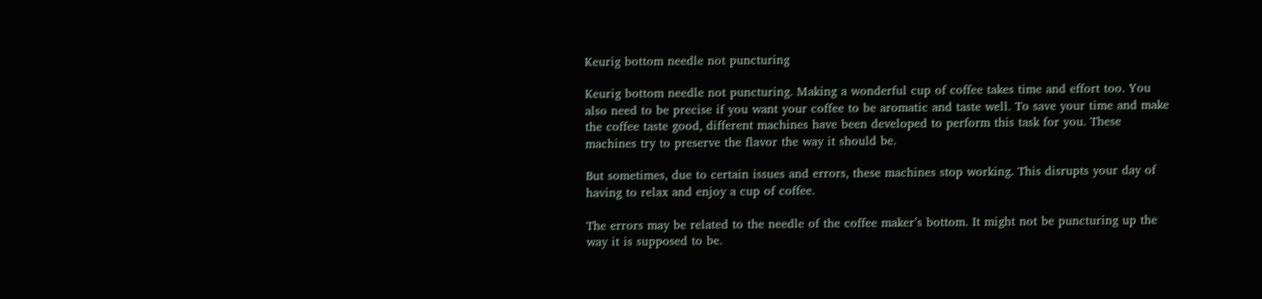Keurig bottom needle not puncturing

Keurig bottom needle not puncturing. Making a wonderful cup of coffee takes time and effort too. You also need to be precise if you want your coffee to be aromatic and taste well. To save your time and make the coffee taste good, different machines have been developed to perform this task for you. These machines try to preserve the flavor the way it should be.

But sometimes, due to certain issues and errors, these machines stop working. This disrupts your day of having to relax and enjoy a cup of coffee.

The errors may be related to the needle of the coffee maker’s bottom. It might not be puncturing up the way it is supposed to be.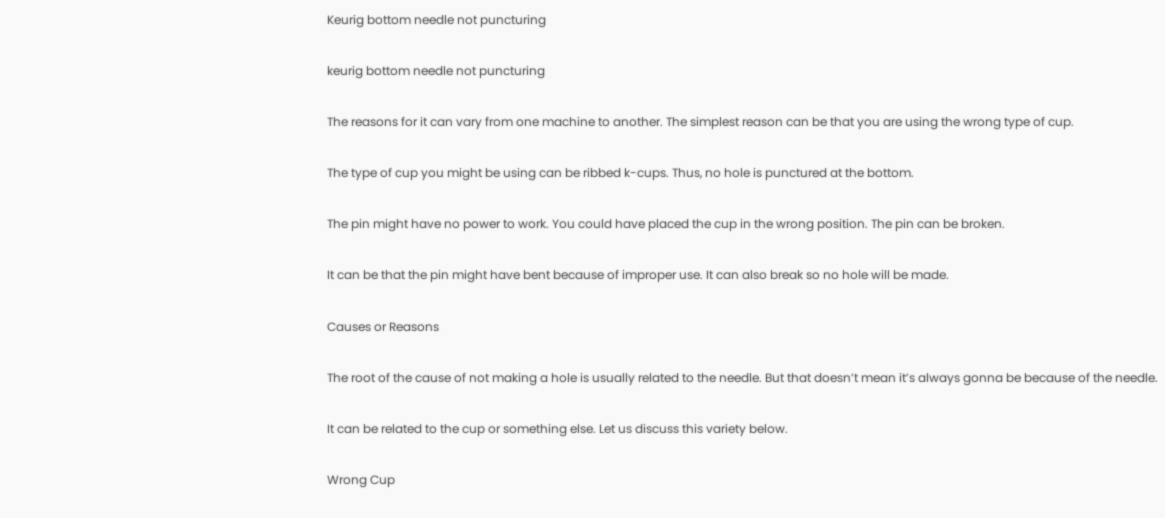Keurig bottom needle not puncturing

keurig bottom needle not puncturing

The reasons for it can vary from one machine to another. The simplest reason can be that you are using the wrong type of cup.

The type of cup you might be using can be ribbed k-cups. Thus, no hole is punctured at the bottom.

The pin might have no power to work. You could have placed the cup in the wrong position. The pin can be broken.

It can be that the pin might have bent because of improper use. It can also break so no hole will be made.

Causes or Reasons

The root of the cause of not making a hole is usually related to the needle. But that doesn’t mean it’s always gonna be because of the needle.

It can be related to the cup or something else. Let us discuss this variety below.

Wrong Cup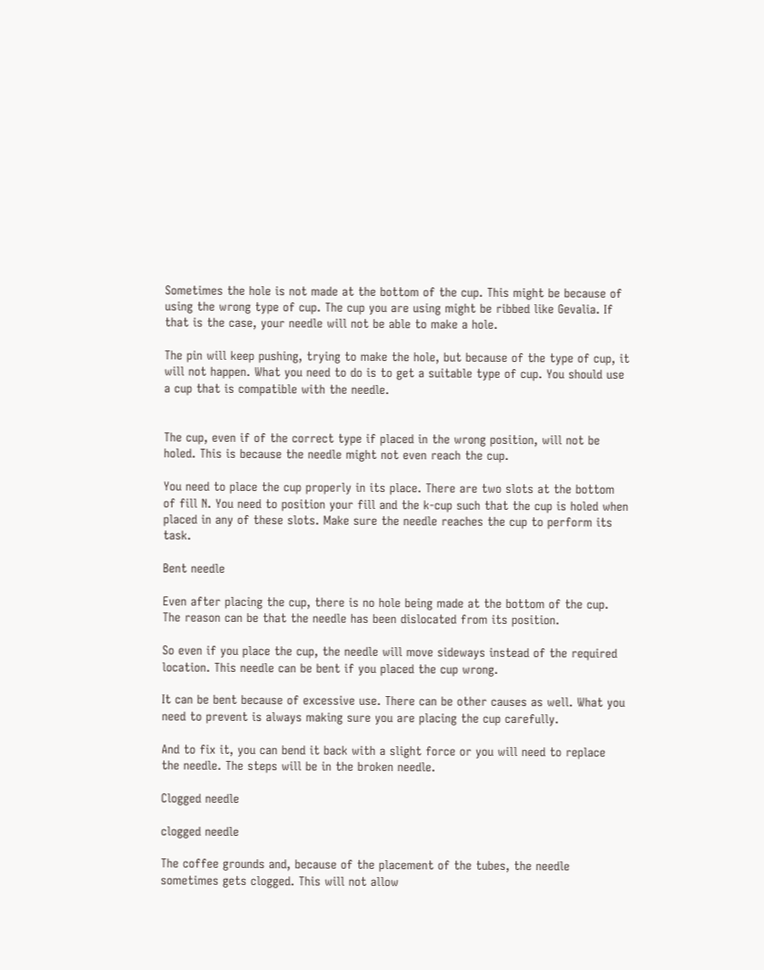Sometimes the hole is not made at the bottom of the cup. This might be because of using the wrong type of cup. The cup you are using might be ribbed like Gevalia. If that is the case, your needle will not be able to make a hole.

The pin will keep pushing, trying to make the hole, but because of the type of cup, it will not happen. What you need to do is to get a suitable type of cup. You should use a cup that is compatible with the needle.


The cup, even if of the correct type if placed in the wrong position, will not be holed. This is because the needle might not even reach the cup.

You need to place the cup properly in its place. There are two slots at the bottom of fill N. You need to position your fill and the k-cup such that the cup is holed when placed in any of these slots. Make sure the needle reaches the cup to perform its task.

Bent needle

Even after placing the cup, there is no hole being made at the bottom of the cup. The reason can be that the needle has been dislocated from its position.

So even if you place the cup, the needle will move sideways instead of the required location. This needle can be bent if you placed the cup wrong.

It can be bent because of excessive use. There can be other causes as well. What you need to prevent is always making sure you are placing the cup carefully.

And to fix it, you can bend it back with a slight force or you will need to replace the needle. The steps will be in the broken needle.

Clogged needle

clogged needle

The coffee grounds and, because of the placement of the tubes, the needle sometimes gets clogged. This will not allow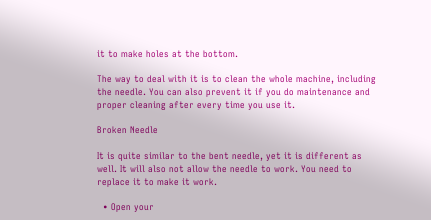it to make holes at the bottom.

The way to deal with it is to clean the whole machine, including the needle. You can also prevent it if you do maintenance and proper cleaning after every time you use it.

Broken Needle

It is quite similar to the bent needle, yet it is different as well. It will also not allow the needle to work. You need to replace it to make it work.

  • Open your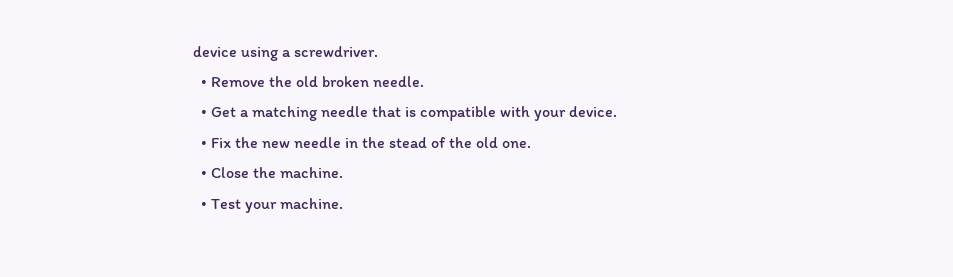device using a screwdriver.
  • Remove the old broken needle.
  • Get a matching needle that is compatible with your device.
  • Fix the new needle in the stead of the old one.
  • Close the machine.
  • Test your machine.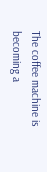The coffee machine is becoming a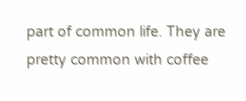part of common life. They are pretty common with coffee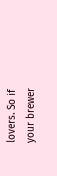lovers. So if your brewer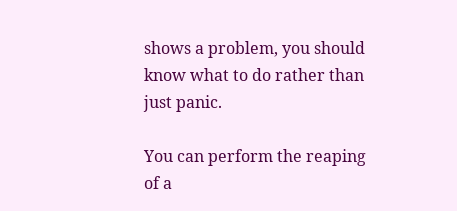shows a problem, you should know what to do rather than just panic.

You can perform the reaping of a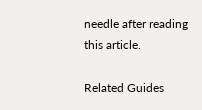needle after reading this article.

Related Guides